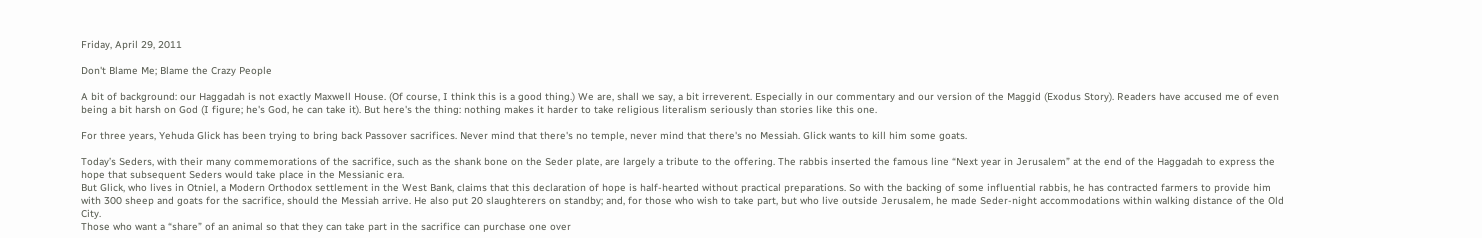Friday, April 29, 2011

Don't Blame Me; Blame the Crazy People

A bit of background: our Haggadah is not exactly Maxwell House. (Of course, I think this is a good thing.) We are, shall we say, a bit irreverent. Especially in our commentary and our version of the Maggid (Exodus Story). Readers have accused me of even being a bit harsh on God (I figure; he's God, he can take it). But here's the thing: nothing makes it harder to take religious literalism seriously than stories like this one.

For three years, Yehuda Glick has been trying to bring back Passover sacrifices. Never mind that there's no temple, never mind that there's no Messiah. Glick wants to kill him some goats.

Today’s Seders, with their many commemorations of the sacrifice, such as the shank bone on the Seder plate, are largely a tribute to the offering. The rabbis inserted the famous line “Next year in Jerusalem” at the end of the Haggadah to express the hope that subsequent Seders would take place in the Messianic era.
But Glick, who lives in Otniel, a Modern Orthodox settlement in the West Bank, claims that this declaration of hope is half-hearted without practical preparations. So with the backing of some influential rabbis, he has contracted farmers to provide him with 300 sheep and goats for the sacrifice, should the Messiah arrive. He also put 20 slaughterers on standby; and, for those who wish to take part, but who live outside Jerusalem, he made Seder-night accommodations within walking distance of the Old City.
Those who want a “share” of an animal so that they can take part in the sacrifice can purchase one over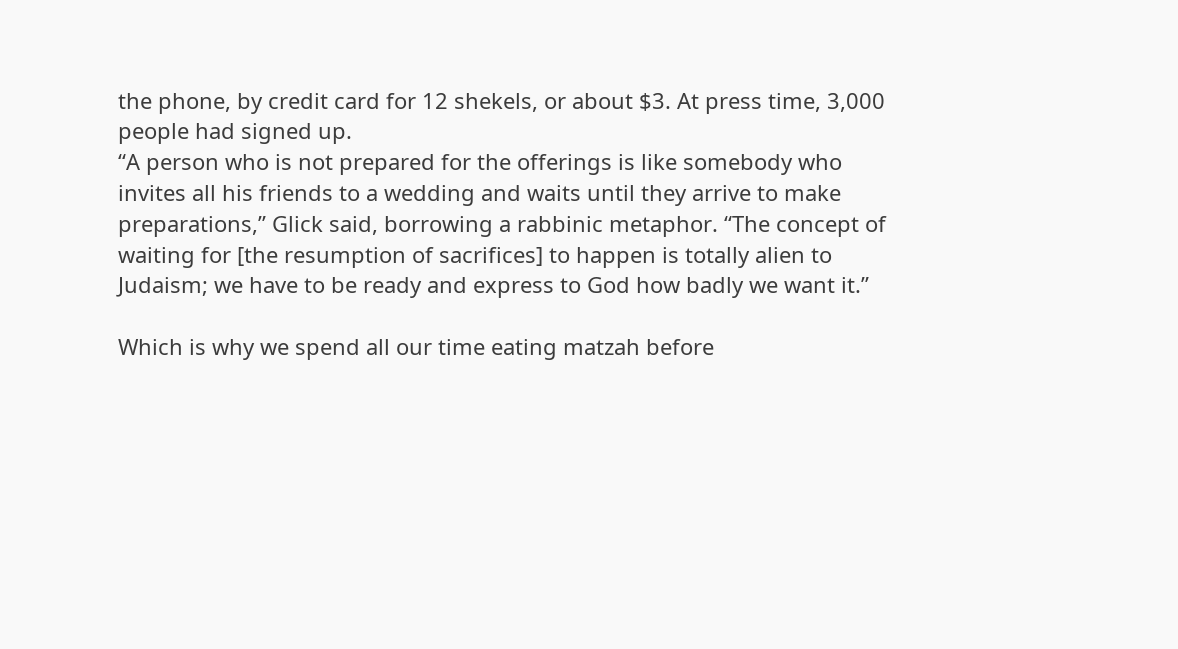the phone, by credit card for 12 shekels, or about $3. At press time, 3,000 people had signed up.
“A person who is not prepared for the offerings is like somebody who invites all his friends to a wedding and waits until they arrive to make preparations,” Glick said, borrowing a rabbinic metaphor. “The concept of waiting for [the resumption of sacrifices] to happen is totally alien to Judaism; we have to be ready and express to God how badly we want it.”

Which is why we spend all our time eating matzah before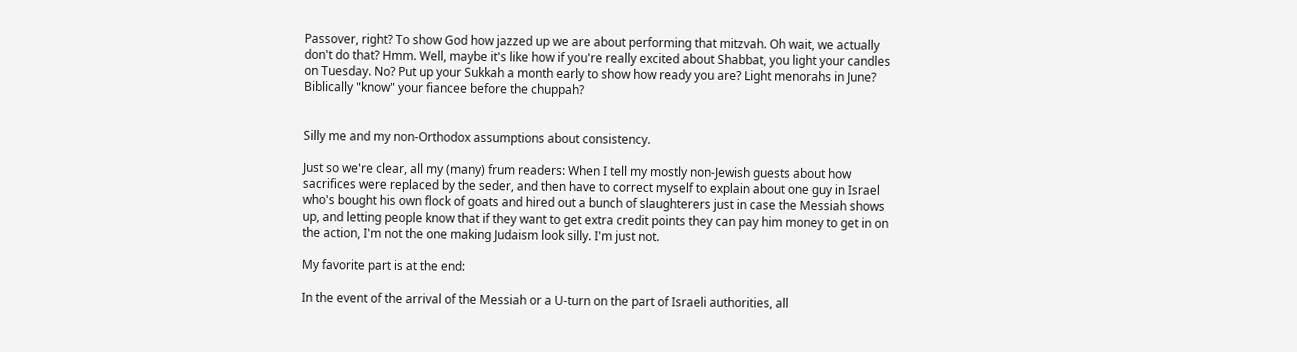Passover, right? To show God how jazzed up we are about performing that mitzvah. Oh wait, we actually don't do that? Hmm. Well, maybe it's like how if you're really excited about Shabbat, you light your candles on Tuesday. No? Put up your Sukkah a month early to show how ready you are? Light menorahs in June? Biblically "know" your fiancee before the chuppah?


Silly me and my non-Orthodox assumptions about consistency.

Just so we're clear, all my (many) frum readers: When I tell my mostly non-Jewish guests about how sacrifices were replaced by the seder, and then have to correct myself to explain about one guy in Israel who's bought his own flock of goats and hired out a bunch of slaughterers just in case the Messiah shows up, and letting people know that if they want to get extra credit points they can pay him money to get in on the action, I'm not the one making Judaism look silly. I'm just not.

My favorite part is at the end:

In the event of the arrival of the Messiah or a U-turn on the part of Israeli authorities, all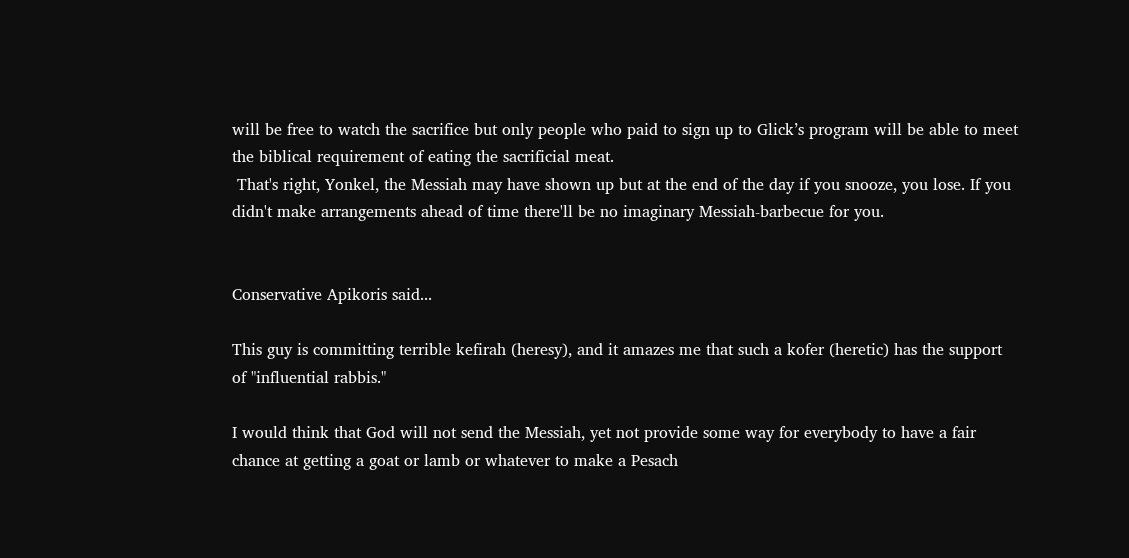will be free to watch the sacrifice but only people who paid to sign up to Glick’s program will be able to meet the biblical requirement of eating the sacrificial meat.
 That's right, Yonkel, the Messiah may have shown up but at the end of the day if you snooze, you lose. If you didn't make arrangements ahead of time there'll be no imaginary Messiah-barbecue for you.


Conservative Apikoris said...

This guy is committing terrible kefirah (heresy), and it amazes me that such a kofer (heretic) has the support of "influential rabbis."

I would think that God will not send the Messiah, yet not provide some way for everybody to have a fair chance at getting a goat or lamb or whatever to make a Pesach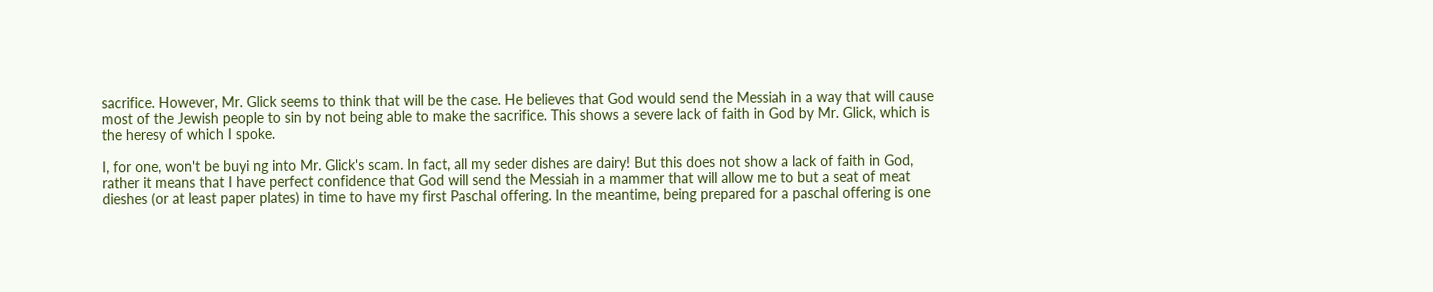sacrifice. However, Mr. Glick seems to think that will be the case. He believes that God would send the Messiah in a way that will cause most of the Jewish people to sin by not being able to make the sacrifice. This shows a severe lack of faith in God by Mr. Glick, which is the heresy of which I spoke.

I, for one, won't be buyi ng into Mr. Glick's scam. In fact, all my seder dishes are dairy! But this does not show a lack of faith in God, rather it means that I have perfect confidence that God will send the Messiah in a mammer that will allow me to but a seat of meat dieshes (or at least paper plates) in time to have my first Paschal offering. In the meantime, being prepared for a paschal offering is one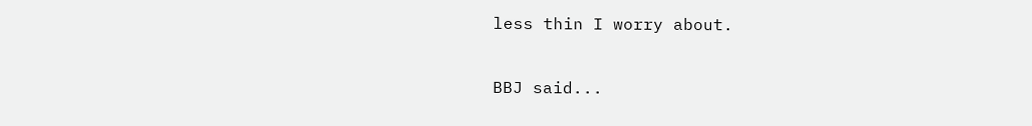less thin I worry about.

BBJ said...